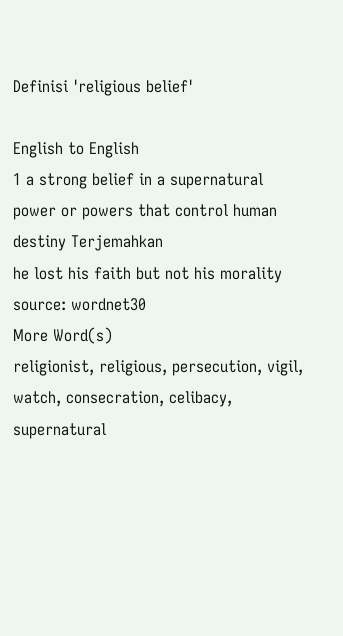Definisi 'religious belief'

English to English
1 a strong belief in a supernatural power or powers that control human destiny Terjemahkan
he lost his faith but not his morality
source: wordnet30
More Word(s)
religionist, religious, persecution, vigil, watch, consecration, celibacy, supernatural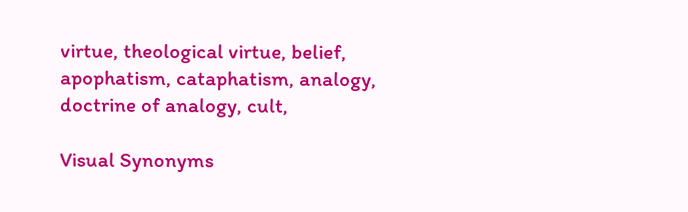virtue, theological virtue, belief, apophatism, cataphatism, analogy, doctrine of analogy, cult,

Visual Synonyms